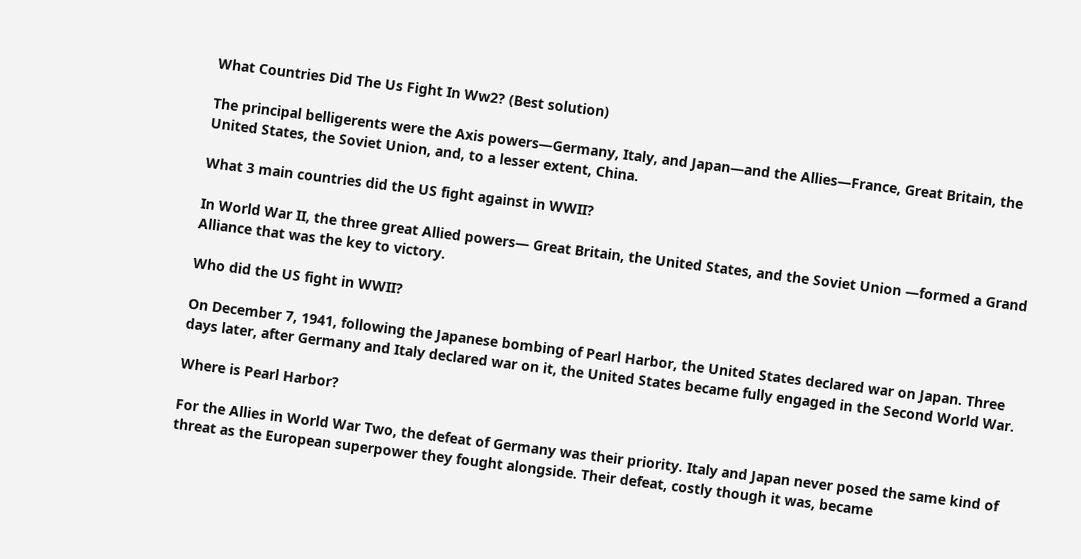What Countries Did The Us Fight In Ww2? (Best solution)

The principal belligerents were the Axis powers—Germany, Italy, and Japan—and the Allies—France, Great Britain, the United States, the Soviet Union, and, to a lesser extent, China.

What 3 main countries did the US fight against in WWII?

In World War II, the three great Allied powers— Great Britain, the United States, and the Soviet Union —formed a Grand Alliance that was the key to victory.

Who did the US fight in WWII?

On December 7, 1941, following the Japanese bombing of Pearl Harbor, the United States declared war on Japan. Three days later, after Germany and Italy declared war on it, the United States became fully engaged in the Second World War.

Where is Pearl Harbor?

For the Allies in World War Two, the defeat of Germany was their priority. Italy and Japan never posed the same kind of threat as the European superpower they fought alongside. Their defeat, costly though it was, became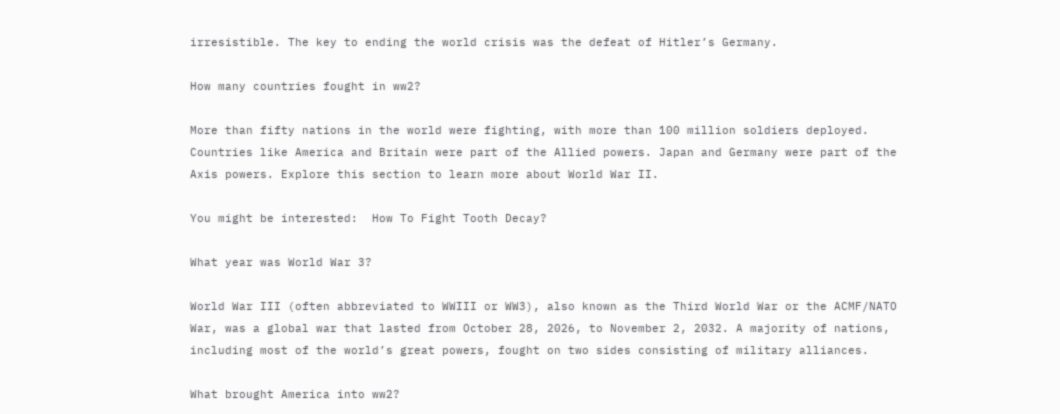irresistible. The key to ending the world crisis was the defeat of Hitler’s Germany.

How many countries fought in ww2?

More than fifty nations in the world were fighting, with more than 100 million soldiers deployed. Countries like America and Britain were part of the Allied powers. Japan and Germany were part of the Axis powers. Explore this section to learn more about World War II.

You might be interested:  How To Fight Tooth Decay?

What year was World War 3?

World War III (often abbreviated to WWIII or WW3), also known as the Third World War or the ACMF/NATO War, was a global war that lasted from October 28, 2026, to November 2, 2032. A majority of nations, including most of the world’s great powers, fought on two sides consisting of military alliances.

What brought America into ww2?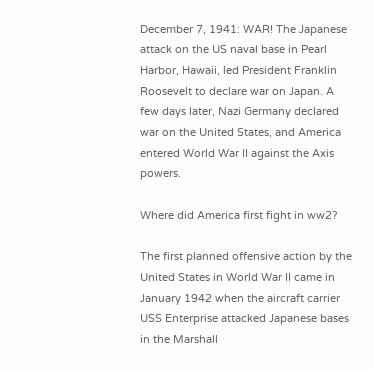December 7, 1941: WAR! The Japanese attack on the US naval base in Pearl Harbor, Hawaii, led President Franklin Roosevelt to declare war on Japan. A few days later, Nazi Germany declared war on the United States, and America entered World War II against the Axis powers.

Where did America first fight in ww2?

The first planned offensive action by the United States in World War II came in January 1942 when the aircraft carrier USS Enterprise attacked Japanese bases in the Marshall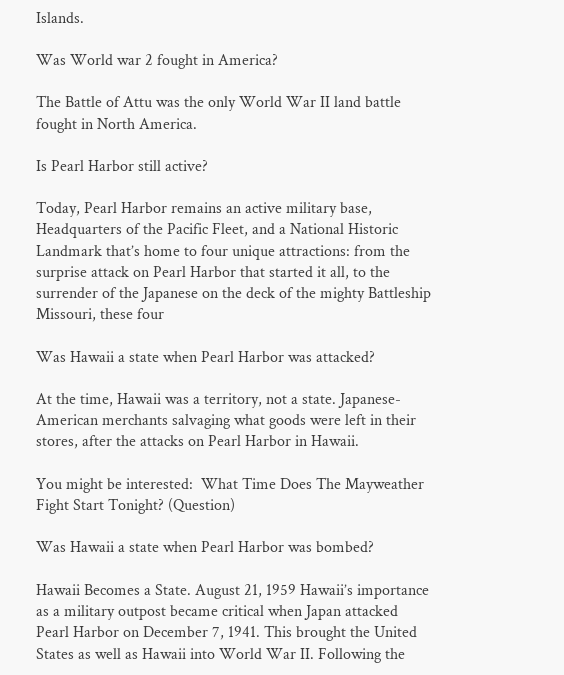Islands.

Was World war 2 fought in America?

The Battle of Attu was the only World War II land battle fought in North America.

Is Pearl Harbor still active?

Today, Pearl Harbor remains an active military base, Headquarters of the Pacific Fleet, and a National Historic Landmark that’s home to four unique attractions: from the surprise attack on Pearl Harbor that started it all, to the surrender of the Japanese on the deck of the mighty Battleship Missouri, these four

Was Hawaii a state when Pearl Harbor was attacked?

At the time, Hawaii was a territory, not a state. Japanese-American merchants salvaging what goods were left in their stores, after the attacks on Pearl Harbor in Hawaii.

You might be interested:  What Time Does The Mayweather Fight Start Tonight? (Question)

Was Hawaii a state when Pearl Harbor was bombed?

Hawaii Becomes a State. August 21, 1959 Hawaii’s importance as a military outpost became critical when Japan attacked Pearl Harbor on December 7, 1941. This brought the United States as well as Hawaii into World War II. Following the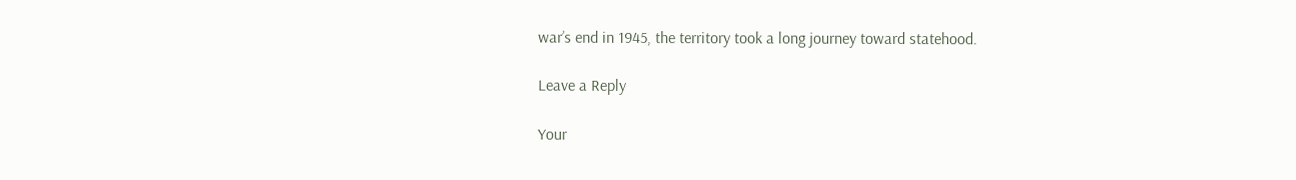war’s end in 1945, the territory took a long journey toward statehood.

Leave a Reply

Your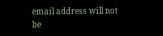email address will not be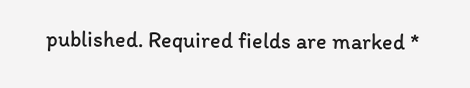published. Required fields are marked *